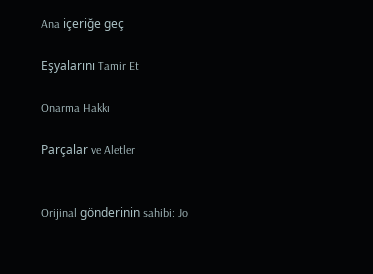Ana içeriğe geç

Eşyalarını Tamir Et

Onarma Hakkı

Parçalar ve Aletler


Orijinal gönderinin sahibi: Jo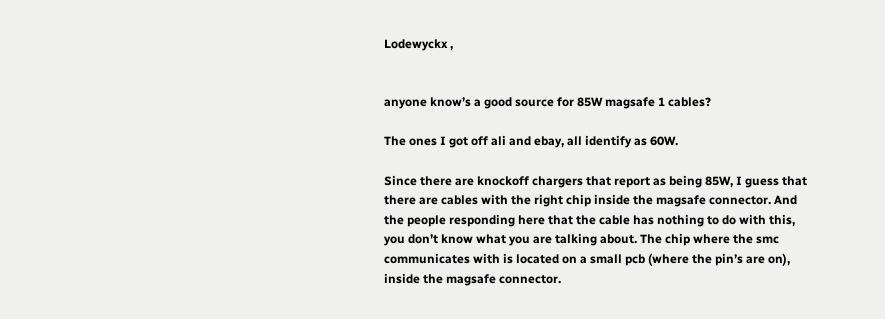Lodewyckx ,


anyone know’s a good source for 85W magsafe 1 cables?

The ones I got off ali and ebay, all identify as 60W.

Since there are knockoff chargers that report as being 85W, I guess that there are cables with the right chip inside the magsafe connector. And the people responding here that the cable has nothing to do with this, you don’t know what you are talking about. The chip where the smc communicates with is located on a small pcb (where the pin’s are on), inside the magsafe connector.